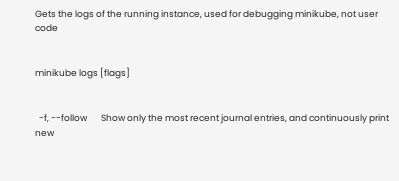Gets the logs of the running instance, used for debugging minikube, not user code


minikube logs [flags]


  -f, --follow       Show only the most recent journal entries, and continuously print new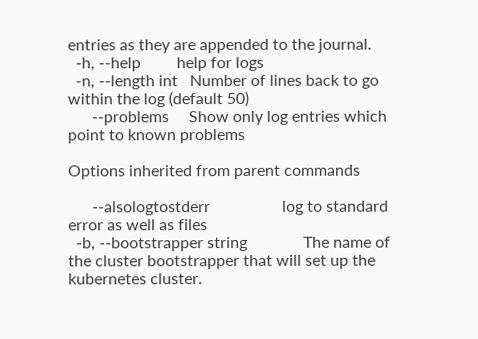entries as they are appended to the journal.
  -h, --help         help for logs
  -n, --length int   Number of lines back to go within the log (default 50)
      --problems     Show only log entries which point to known problems

Options inherited from parent commands

      --alsologtostderr                  log to standard error as well as files
  -b, --bootstrapper string              The name of the cluster bootstrapper that will set up the kubernetes cluster.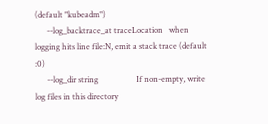(default "kubeadm")
      --log_backtrace_at traceLocation   when logging hits line file:N, emit a stack trace (default :0)
      --log_dir string                   If non-empty, write log files in this directory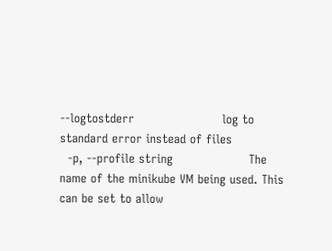--logtostderr                      log to standard error instead of files
  -p, --profile string                   The name of the minikube VM being used. This can be set to allow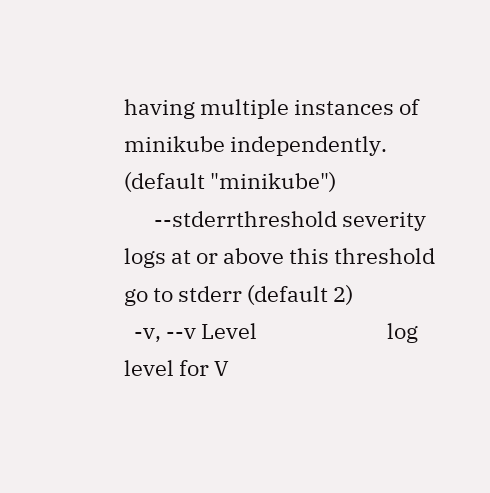having multiple instances of minikube independently. (default "minikube")
      --stderrthreshold severity         logs at or above this threshold go to stderr (default 2)
  -v, --v Level                          log level for V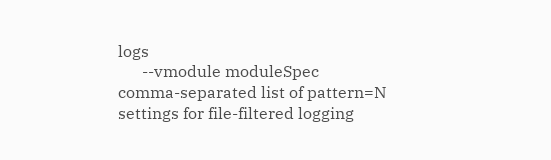logs
      --vmodule moduleSpec               comma-separated list of pattern=N settings for file-filtered logging